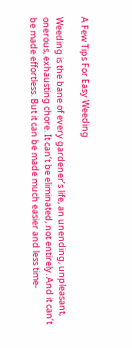A Few Tips For Easy Weeding

Weeding is the bane of every gardener’s life, an unending, unpleasant, onerous, exhausting chore. It can’t be eliminated, not entirely. And it can’t be made effortless. But it can be made much easier and less time-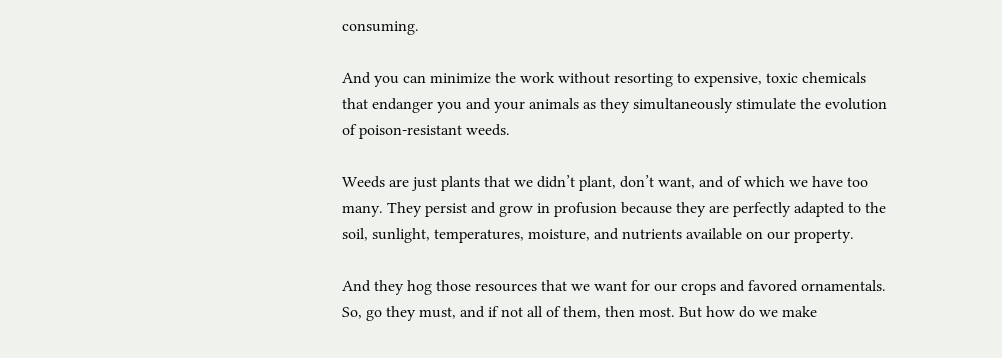consuming.

And you can minimize the work without resorting to expensive, toxic chemicals that endanger you and your animals as they simultaneously stimulate the evolution of poison-resistant weeds.

Weeds are just plants that we didn’t plant, don’t want, and of which we have too many. They persist and grow in profusion because they are perfectly adapted to the soil, sunlight, temperatures, moisture, and nutrients available on our property.

And they hog those resources that we want for our crops and favored ornamentals. So, go they must, and if not all of them, then most. But how do we make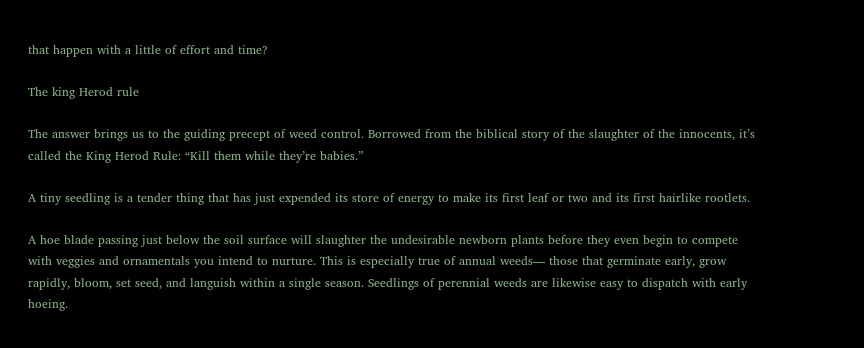that happen with a little of effort and time?

The king Herod rule

The answer brings us to the guiding precept of weed control. Borrowed from the biblical story of the slaughter of the innocents, it’s called the King Herod Rule: “Kill them while they’re babies.”

A tiny seedling is a tender thing that has just expended its store of energy to make its first leaf or two and its first hairlike rootlets.

A hoe blade passing just below the soil surface will slaughter the undesirable newborn plants before they even begin to compete with veggies and ornamentals you intend to nurture. This is especially true of annual weeds— those that germinate early, grow rapidly, bloom, set seed, and languish within a single season. Seedlings of perennial weeds are likewise easy to dispatch with early hoeing.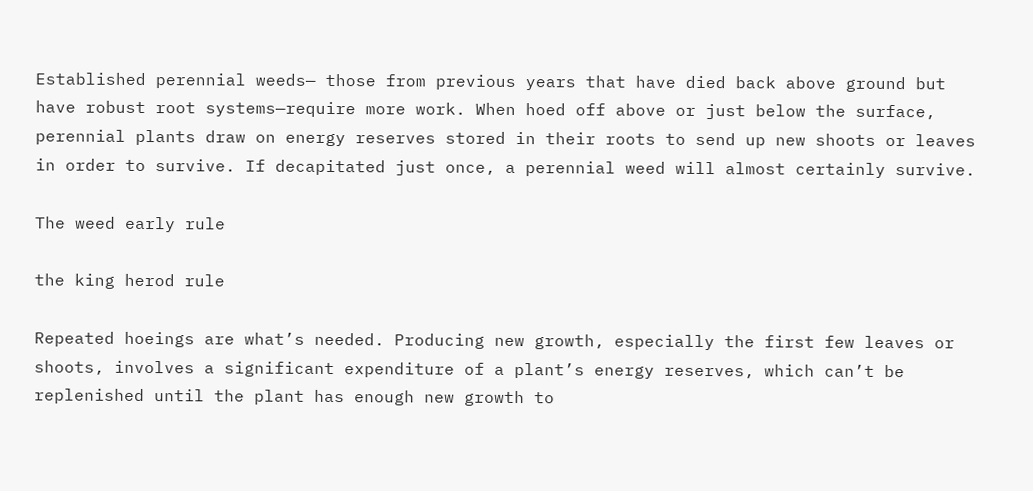Established perennial weeds— those from previous years that have died back above ground but have robust root systems—require more work. When hoed off above or just below the surface, perennial plants draw on energy reserves stored in their roots to send up new shoots or leaves in order to survive. If decapitated just once, a perennial weed will almost certainly survive.

The weed early rule

the king herod rule

Repeated hoeings are what’s needed. Producing new growth, especially the first few leaves or shoots, involves a significant expenditure of a plant’s energy reserves, which can’t be replenished until the plant has enough new growth to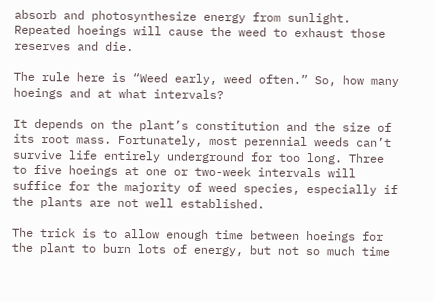absorb and photosynthesize energy from sunlight. Repeated hoeings will cause the weed to exhaust those reserves and die.

The rule here is “Weed early, weed often.” So, how many hoeings and at what intervals?

It depends on the plant’s constitution and the size of its root mass. Fortunately, most perennial weeds can’t survive life entirely underground for too long. Three to five hoeings at one or two-week intervals will suffice for the majority of weed species, especially if the plants are not well established.

The trick is to allow enough time between hoeings for the plant to burn lots of energy, but not so much time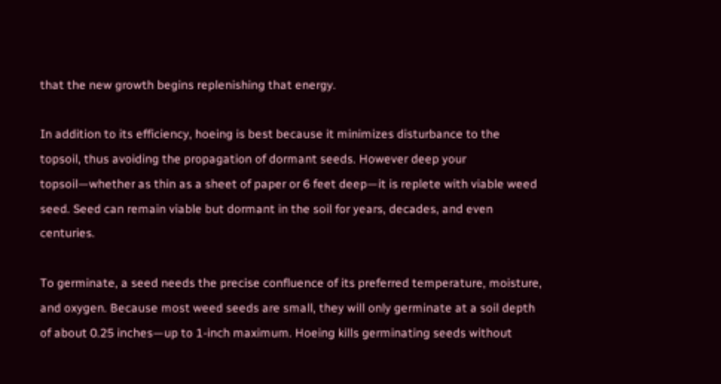that the new growth begins replenishing that energy.

In addition to its efficiency, hoeing is best because it minimizes disturbance to the topsoil, thus avoiding the propagation of dormant seeds. However deep your topsoil—whether as thin as a sheet of paper or 6 feet deep—it is replete with viable weed seed. Seed can remain viable but dormant in the soil for years, decades, and even centuries.

To germinate, a seed needs the precise confluence of its preferred temperature, moisture, and oxygen. Because most weed seeds are small, they will only germinate at a soil depth of about 0.25 inches—up to 1-inch maximum. Hoeing kills germinating seeds without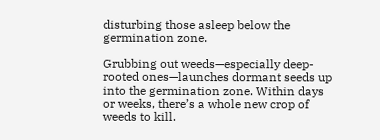disturbing those asleep below the germination zone.

Grubbing out weeds—especially deep-rooted ones—launches dormant seeds up into the germination zone. Within days or weeks, there’s a whole new crop of weeds to kill.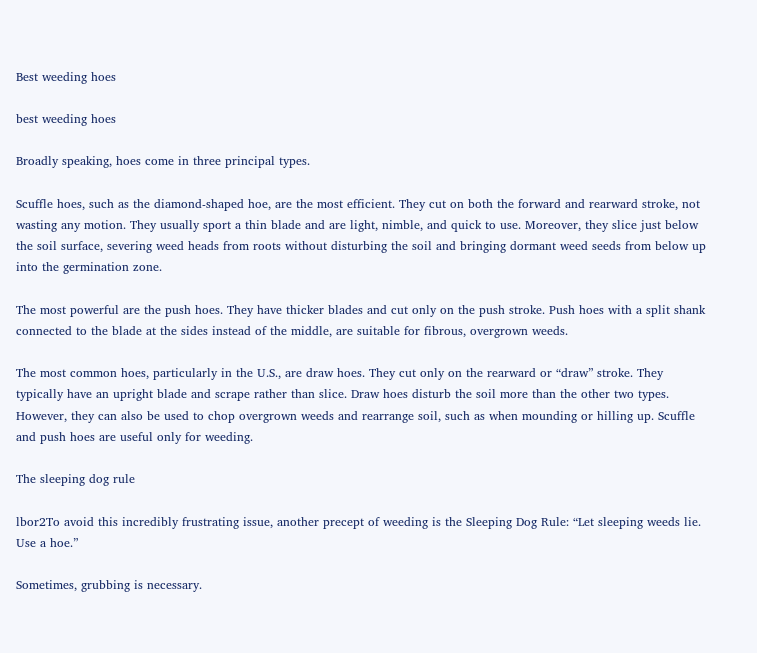Best weeding hoes

best weeding hoes

Broadly speaking, hoes come in three principal types.

Scuffle hoes, such as the diamond-shaped hoe, are the most efficient. They cut on both the forward and rearward stroke, not wasting any motion. They usually sport a thin blade and are light, nimble, and quick to use. Moreover, they slice just below the soil surface, severing weed heads from roots without disturbing the soil and bringing dormant weed seeds from below up into the germination zone.

The most powerful are the push hoes. They have thicker blades and cut only on the push stroke. Push hoes with a split shank connected to the blade at the sides instead of the middle, are suitable for fibrous, overgrown weeds.

The most common hoes, particularly in the U.S., are draw hoes. They cut only on the rearward or “draw” stroke. They typically have an upright blade and scrape rather than slice. Draw hoes disturb the soil more than the other two types. However, they can also be used to chop overgrown weeds and rearrange soil, such as when mounding or hilling up. Scuffle and push hoes are useful only for weeding.

The sleeping dog rule

lbor2To avoid this incredibly frustrating issue, another precept of weeding is the Sleeping Dog Rule: “Let sleeping weeds lie. Use a hoe.”

Sometimes, grubbing is necessary.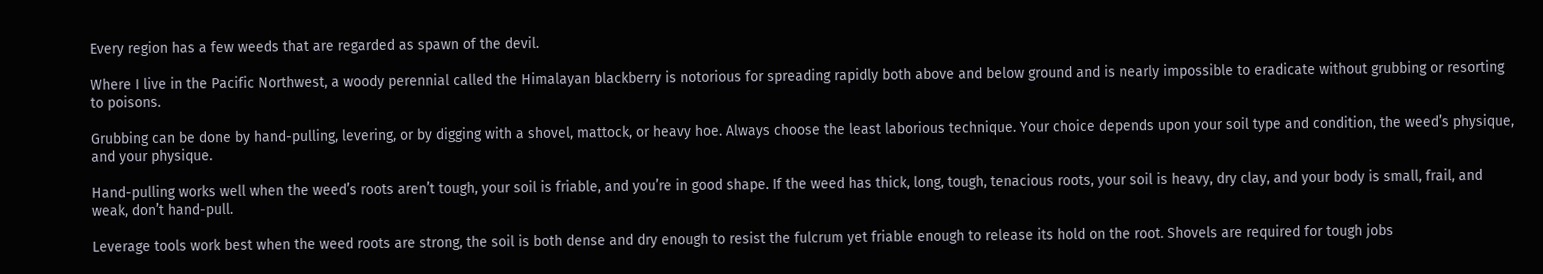Every region has a few weeds that are regarded as spawn of the devil.

Where I live in the Pacific Northwest, a woody perennial called the Himalayan blackberry is notorious for spreading rapidly both above and below ground and is nearly impossible to eradicate without grubbing or resorting to poisons.

Grubbing can be done by hand-pulling, levering, or by digging with a shovel, mattock, or heavy hoe. Always choose the least laborious technique. Your choice depends upon your soil type and condition, the weed’s physique, and your physique.

Hand-pulling works well when the weed’s roots aren’t tough, your soil is friable, and you’re in good shape. If the weed has thick, long, tough, tenacious roots, your soil is heavy, dry clay, and your body is small, frail, and weak, don’t hand-pull.

Leverage tools work best when the weed roots are strong, the soil is both dense and dry enough to resist the fulcrum yet friable enough to release its hold on the root. Shovels are required for tough jobs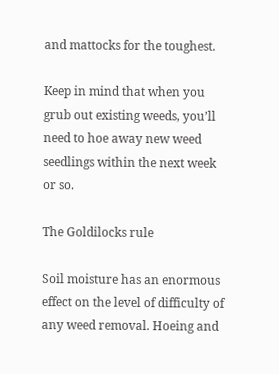and mattocks for the toughest.

Keep in mind that when you grub out existing weeds, you’ll need to hoe away new weed seedlings within the next week or so.

The Goldilocks rule

Soil moisture has an enormous effect on the level of difficulty of any weed removal. Hoeing and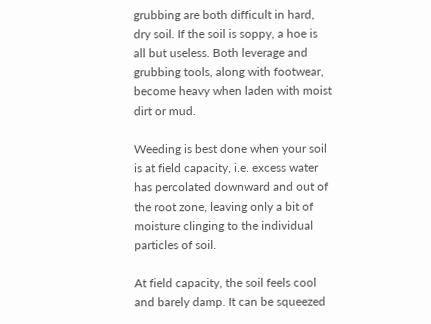grubbing are both difficult in hard, dry soil. If the soil is soppy, a hoe is all but useless. Both leverage and grubbing tools, along with footwear, become heavy when laden with moist dirt or mud.

Weeding is best done when your soil is at field capacity, i.e. excess water has percolated downward and out of the root zone, leaving only a bit of moisture clinging to the individual particles of soil.

At field capacity, the soil feels cool and barely damp. It can be squeezed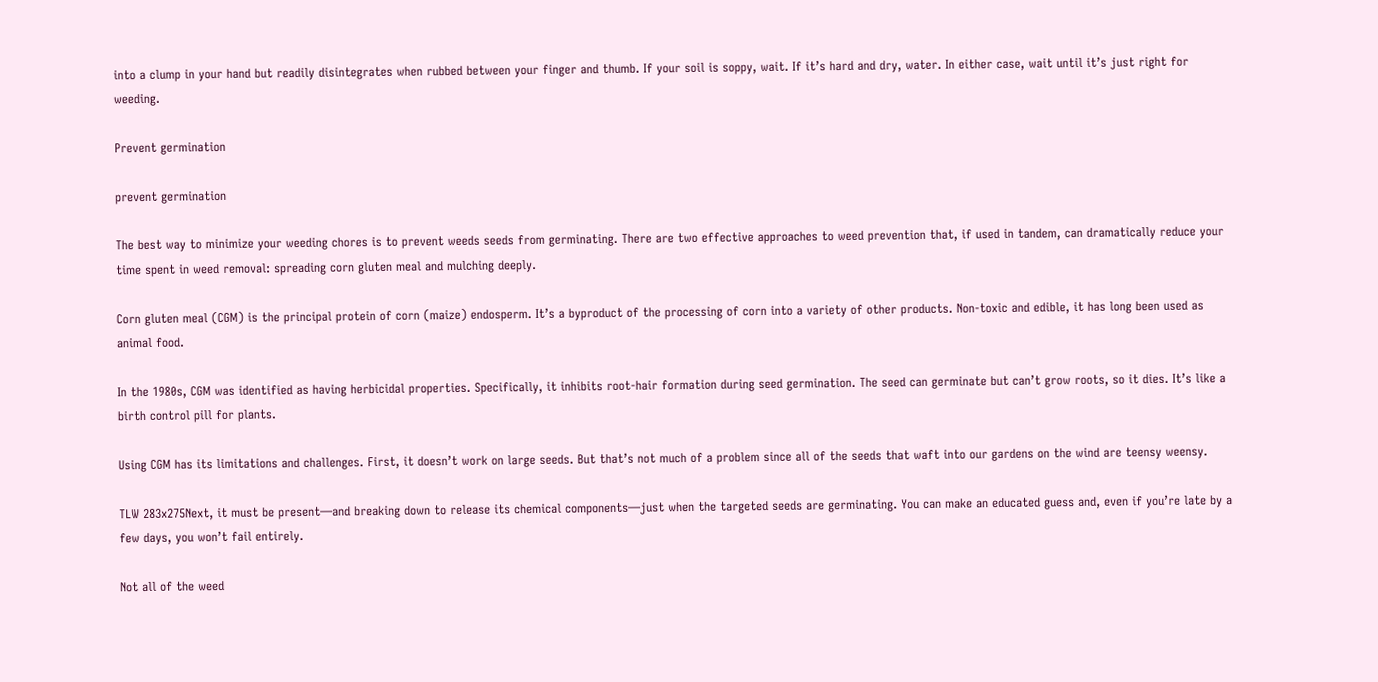into a clump in your hand but readily disintegrates when rubbed between your finger and thumb. If your soil is soppy, wait. If it’s hard and dry, water. In either case, wait until it’s just right for weeding.

Prevent germination

prevent germination

The best way to minimize your weeding chores is to prevent weeds seeds from germinating. There are two effective approaches to weed prevention that, if used in tandem, can dramatically reduce your time spent in weed removal: spreading corn gluten meal and mulching deeply.

Corn gluten meal (CGM) is the principal protein of corn (maize) endosperm. It’s a byproduct of the processing of corn into a variety of other products. Non-toxic and edible, it has long been used as animal food.

In the 1980s, CGM was identified as having herbicidal properties. Specifically, it inhibits root-hair formation during seed germination. The seed can germinate but can’t grow roots, so it dies. It’s like a birth control pill for plants.

Using CGM has its limitations and challenges. First, it doesn’t work on large seeds. But that’s not much of a problem since all of the seeds that waft into our gardens on the wind are teensy weensy.

TLW 283x275Next, it must be present—and breaking down to release its chemical components—just when the targeted seeds are germinating. You can make an educated guess and, even if you’re late by a few days, you won’t fail entirely.

Not all of the weed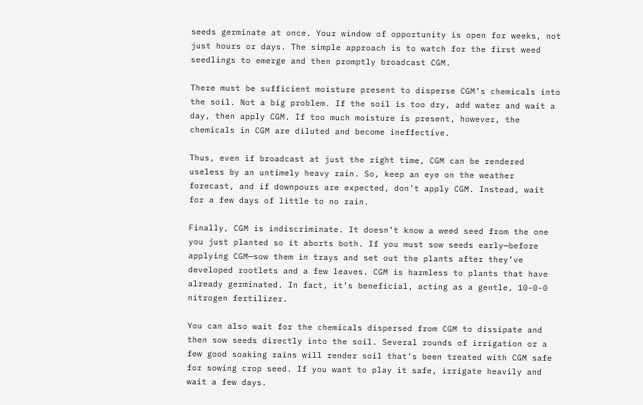seeds germinate at once. Your window of opportunity is open for weeks, not just hours or days. The simple approach is to watch for the first weed seedlings to emerge and then promptly broadcast CGM.

There must be sufficient moisture present to disperse CGM’s chemicals into the soil. Not a big problem. If the soil is too dry, add water and wait a day, then apply CGM. If too much moisture is present, however, the chemicals in CGM are diluted and become ineffective.

Thus, even if broadcast at just the right time, CGM can be rendered useless by an untimely heavy rain. So, keep an eye on the weather forecast, and if downpours are expected, don’t apply CGM. Instead, wait for a few days of little to no rain.

Finally, CGM is indiscriminate. It doesn’t know a weed seed from the one you just planted so it aborts both. If you must sow seeds early—before applying CGM—sow them in trays and set out the plants after they’ve developed rootlets and a few leaves. CGM is harmless to plants that have already germinated. In fact, it’s beneficial, acting as a gentle, 10-0-0 nitrogen fertilizer.

You can also wait for the chemicals dispersed from CGM to dissipate and then sow seeds directly into the soil. Several rounds of irrigation or a few good soaking rains will render soil that’s been treated with CGM safe for sowing crop seed. If you want to play it safe, irrigate heavily and wait a few days.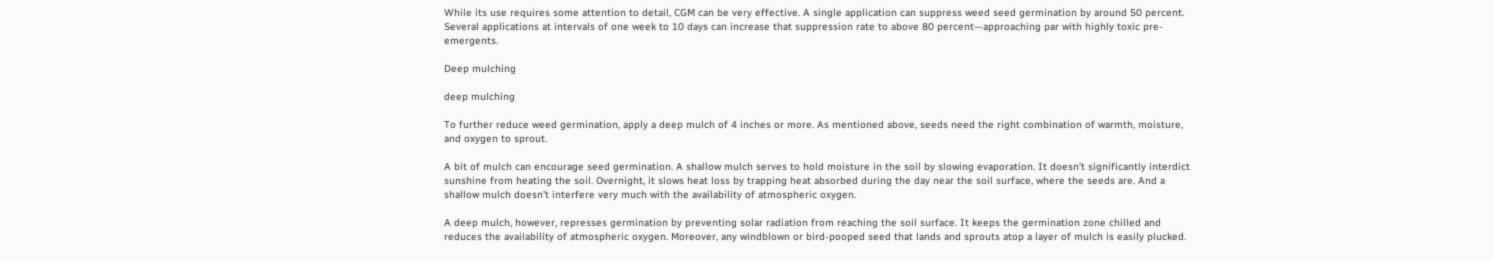While its use requires some attention to detail, CGM can be very effective. A single application can suppress weed seed germination by around 50 percent. Several applications at intervals of one week to 10 days can increase that suppression rate to above 80 percent—approaching par with highly toxic pre-emergents.

Deep mulching

deep mulching

To further reduce weed germination, apply a deep mulch of 4 inches or more. As mentioned above, seeds need the right combination of warmth, moisture, and oxygen to sprout.

A bit of mulch can encourage seed germination. A shallow mulch serves to hold moisture in the soil by slowing evaporation. It doesn’t significantly interdict sunshine from heating the soil. Overnight, it slows heat loss by trapping heat absorbed during the day near the soil surface, where the seeds are. And a shallow mulch doesn’t interfere very much with the availability of atmospheric oxygen.

A deep mulch, however, represses germination by preventing solar radiation from reaching the soil surface. It keeps the germination zone chilled and reduces the availability of atmospheric oxygen. Moreover, any windblown or bird-pooped seed that lands and sprouts atop a layer of mulch is easily plucked.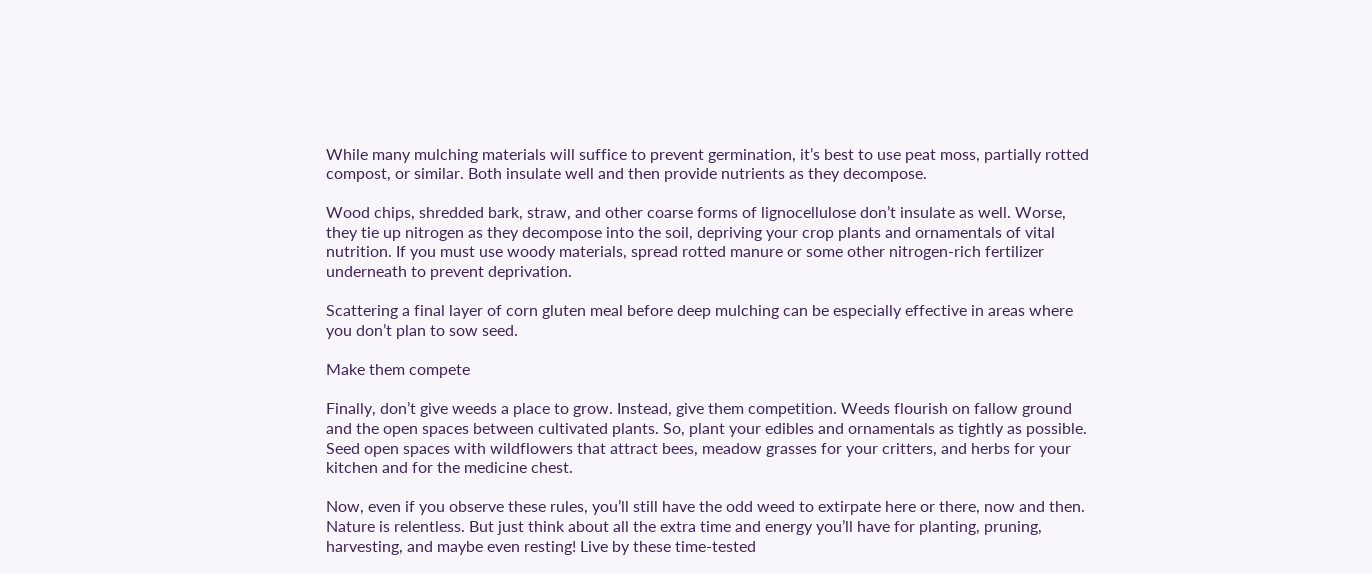While many mulching materials will suffice to prevent germination, it’s best to use peat moss, partially rotted compost, or similar. Both insulate well and then provide nutrients as they decompose.

Wood chips, shredded bark, straw, and other coarse forms of lignocellulose don’t insulate as well. Worse, they tie up nitrogen as they decompose into the soil, depriving your crop plants and ornamentals of vital nutrition. If you must use woody materials, spread rotted manure or some other nitrogen-rich fertilizer underneath to prevent deprivation.

Scattering a final layer of corn gluten meal before deep mulching can be especially effective in areas where you don’t plan to sow seed.

Make them compete

Finally, don’t give weeds a place to grow. Instead, give them competition. Weeds flourish on fallow ground and the open spaces between cultivated plants. So, plant your edibles and ornamentals as tightly as possible. Seed open spaces with wildflowers that attract bees, meadow grasses for your critters, and herbs for your kitchen and for the medicine chest.

Now, even if you observe these rules, you’ll still have the odd weed to extirpate here or there, now and then. Nature is relentless. But just think about all the extra time and energy you’ll have for planting, pruning, harvesting, and maybe even resting! Live by these time-tested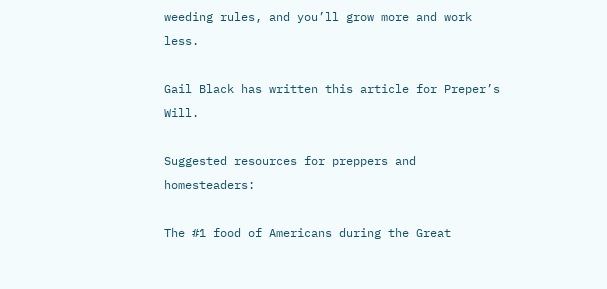weeding rules, and you’ll grow more and work less.

Gail Black has written this article for Preper’s Will.

Suggested resources for preppers and homesteaders:

The #1 food of Americans during the Great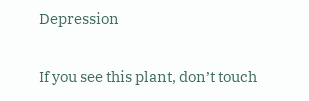Depression

If you see this plant, don’t touch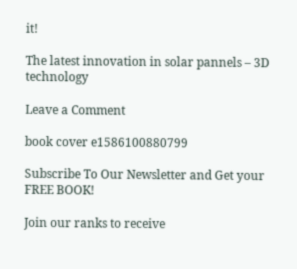it!

The latest innovation in solar pannels – 3D technology

Leave a Comment

book cover e1586100880799

Subscribe To Our Newsletter and Get your FREE BOOK!

Join our ranks to receive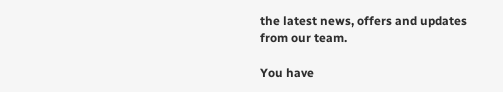the latest news, offers and updates from our team.

You have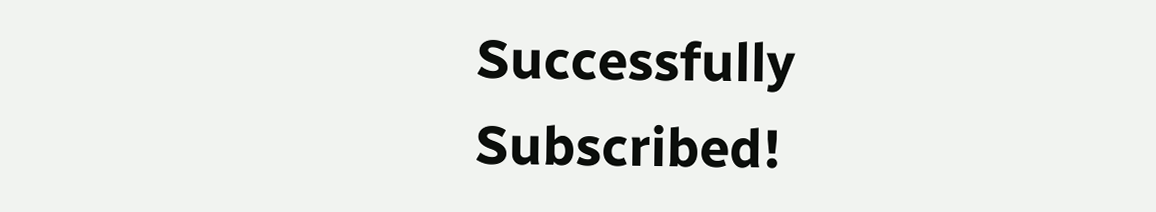Successfully Subscribed!